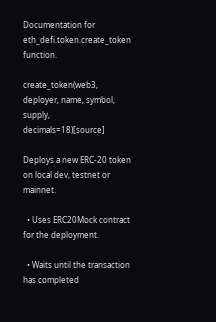Documentation for eth_defi.token.create_token function.

create_token(web3, deployer, name, symbol, supply, decimals=18)[source]

Deploys a new ERC-20 token on local dev, testnet or mainnet.

  • Uses ERC20Mock contract for the deployment.

  • Waits until the transaction has completed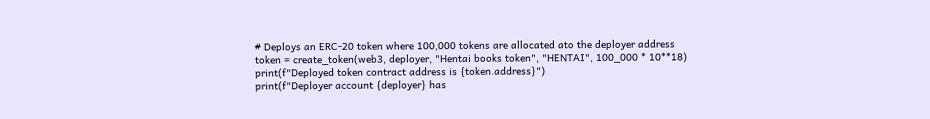# Deploys an ERC-20 token where 100,000 tokens are allocated ato the deployer address
token = create_token(web3, deployer, "Hentai books token", "HENTAI", 100_000 * 10**18)
print(f"Deployed token contract address is {token.address}")
print(f"Deployer account {deployer} has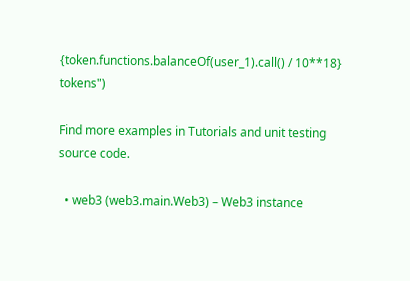{token.functions.balanceOf(user_1).call() / 10**18} tokens")

Find more examples in Tutorials and unit testing source code.

  • web3 (web3.main.Web3) – Web3 instance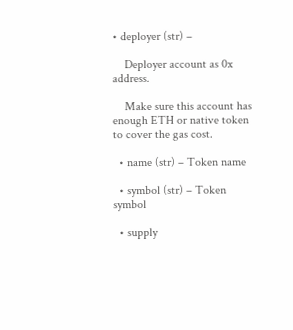• deployer (str) –

    Deployer account as 0x address.

    Make sure this account has enough ETH or native token to cover the gas cost.

  • name (str) – Token name

  • symbol (str) – Token symbol

  • supply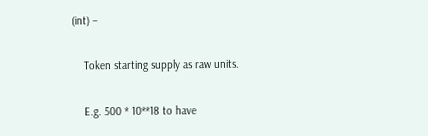(int) –

    Token starting supply as raw units.

    E.g. 500 * 10**18 to have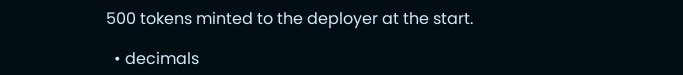500 tokens minted to the deployer at the start.

  • decimals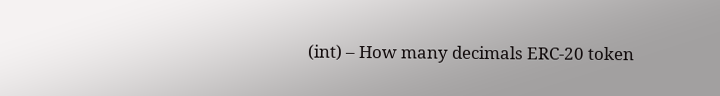(int) – How many decimals ERC-20 token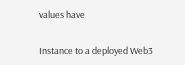values have


Instance to a deployed Web3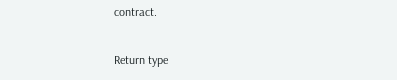contract.

Return type